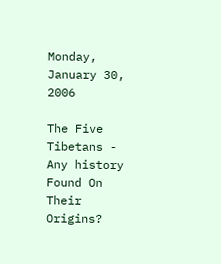Monday, January 30, 2006

The Five Tibetans - Any history Found On Their Origins?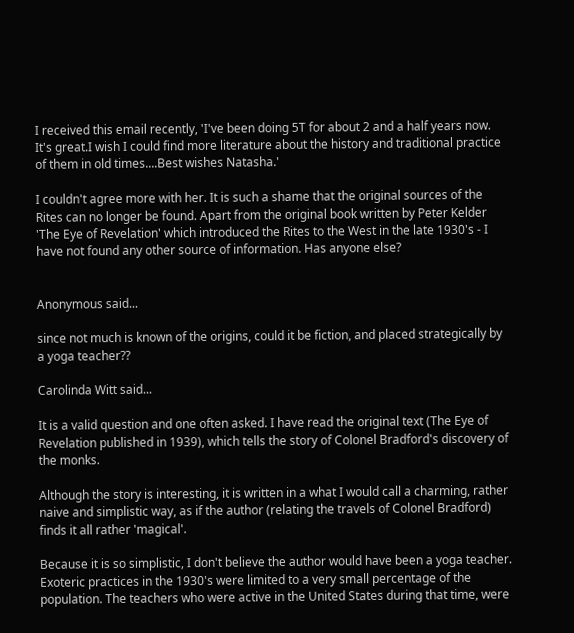I received this email recently, 'I've been doing 5T for about 2 and a half years now. It's great.I wish I could find more literature about the history and traditional practice of them in old times....Best wishes Natasha.'

I couldn't agree more with her. It is such a shame that the original sources of the Rites can no longer be found. Apart from the original book written by Peter Kelder 'The Eye of Revelation' which introduced the Rites to the West in the late 1930's - I have not found any other source of information. Has anyone else?


Anonymous said...

since not much is known of the origins, could it be fiction, and placed strategically by a yoga teacher??

Carolinda Witt said...

It is a valid question and one often asked. I have read the original text (The Eye of Revelation published in 1939), which tells the story of Colonel Bradford's discovery of the monks.

Although the story is interesting, it is written in a what I would call a charming, rather naive and simplistic way, as if the author (relating the travels of Colonel Bradford) finds it all rather 'magical'.

Because it is so simplistic, I don't believe the author would have been a yoga teacher. Exoteric practices in the 1930's were limited to a very small percentage of the population. The teachers who were active in the United States during that time, were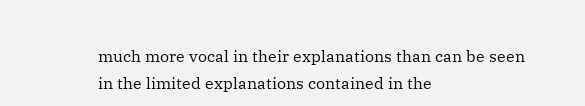much more vocal in their explanations than can be seen in the limited explanations contained in the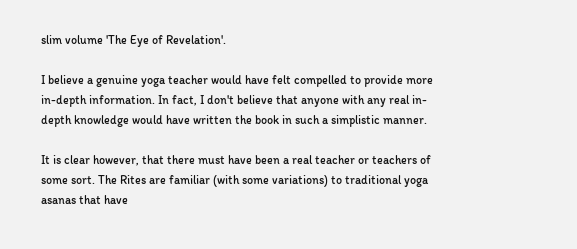slim volume 'The Eye of Revelation'.

I believe a genuine yoga teacher would have felt compelled to provide more in-depth information. In fact, I don't believe that anyone with any real in-depth knowledge would have written the book in such a simplistic manner.

It is clear however, that there must have been a real teacher or teachers of some sort. The Rites are familiar (with some variations) to traditional yoga asanas that have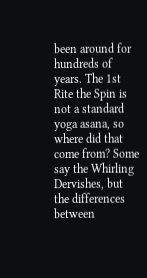been around for hundreds of years. The 1st Rite the Spin is not a standard yoga asana, so where did that come from? Some say the Whirling Dervishes, but the differences between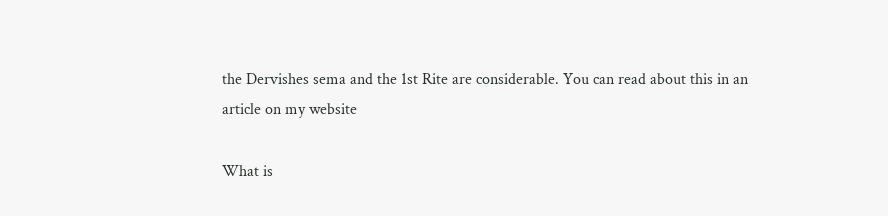the Dervishes sema and the 1st Rite are considerable. You can read about this in an article on my website

What is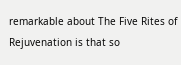remarkable about The Five Rites of Rejuvenation is that so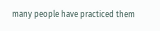many people have practiced them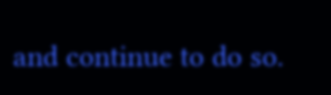and continue to do so.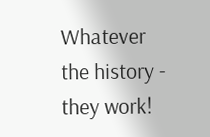Whatever the history - they work!